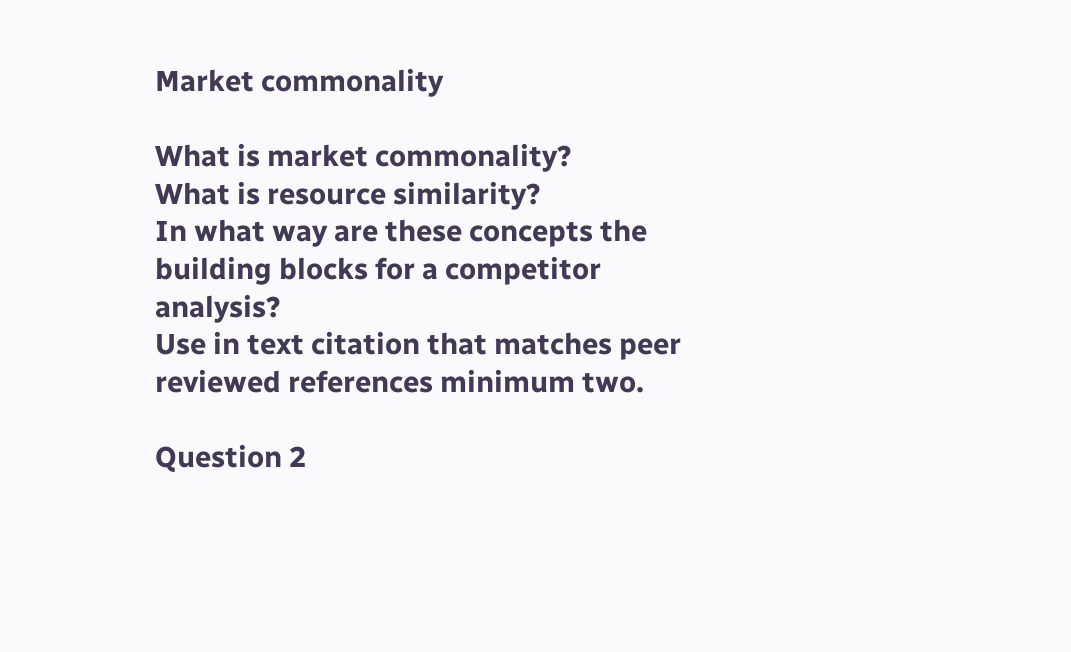Market commonality

What is market commonality?
What is resource similarity?
In what way are these concepts the building blocks for a competitor analysis?
Use in text citation that matches peer reviewed references minimum two.

Question 2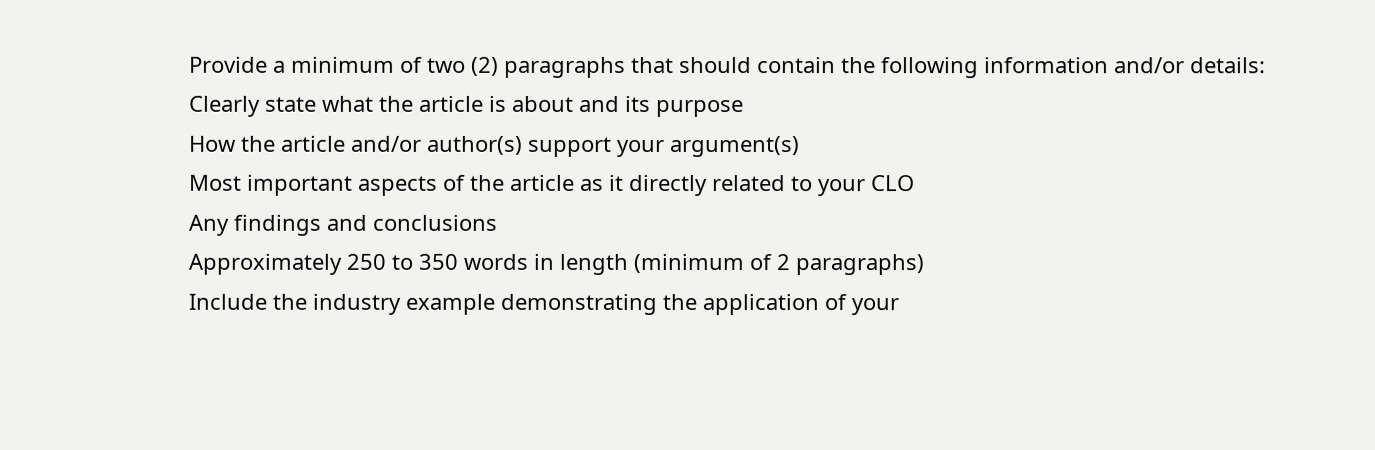Provide a minimum of two (2) paragraphs that should contain the following information and/or details:
Clearly state what the article is about and its purpose
How the article and/or author(s) support your argument(s)
Most important aspects of the article as it directly related to your CLO
Any findings and conclusions
Approximately 250 to 350 words in length (minimum of 2 paragraphs)
Include the industry example demonstrating the application of your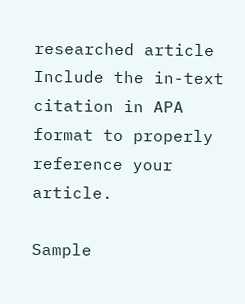researched article
Include the in-text citation in APA format to properly reference your article.

Sample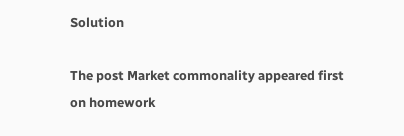Solution

The post Market commonality appeared first on homework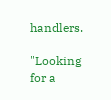handlers.

"Looking for a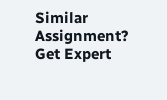Similar Assignment? Get Expert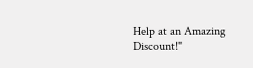Help at an Amazing Discount!"